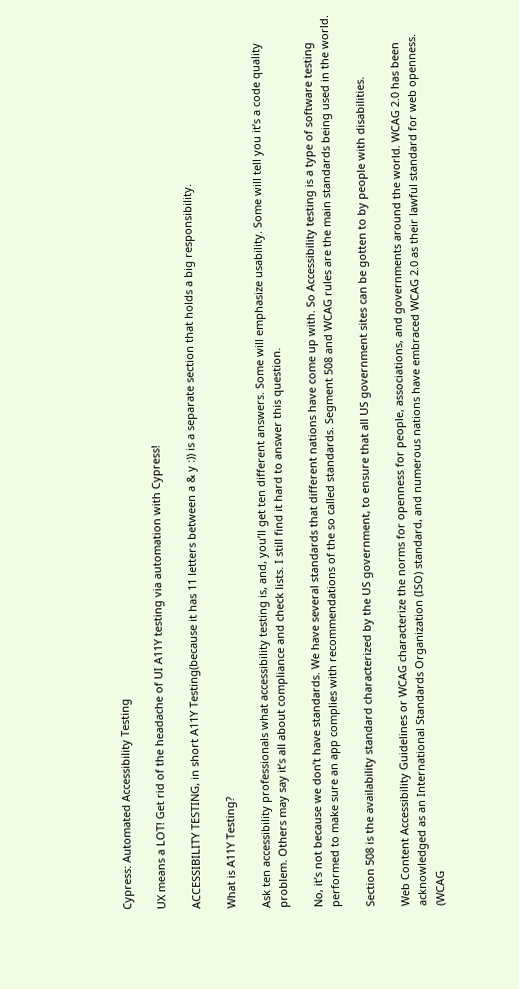Cypress: Automated Accessibility Testing

UX means a LOT! Get rid of the headache of UI A11Y testing via automation with Cypress!

ACCESSIBILITY TESTING, in short A11Y Testing(because it has 11 letters between a & y :)) is a separate section that holds a big responsibility.

What is A11Y Testing?

Ask ten accessibility professionals what accessibility testing is, and, you’ll get ten different answers. Some will emphasize usability. Some will tell you it’s a code quality problem. Others may say it’s all about compliance and check lists. I still find it hard to answer this question.

No, it’s not because we don’t have standards. We have several standards that different nations have come up with. So Accessibility testing is a type of software testing performed to make sure an app complies with recommendations of the so called standards. Segment 508 and WCAG rules are the main standards being used in the world.

Section 508 is the availability standard characterized by the US government, to ensure that all US government sites can be gotten to by people with disabilities.

Web Content Accessibility Guidelines or WCAG characterize the norms for openness for people, associations, and governments around the world. WCAG 2.0 has been acknowledged as an International Standards Organization (ISO) standard, and numerous nations have embraced WCAG 2.0 as their lawful standard for web openness. (WCAG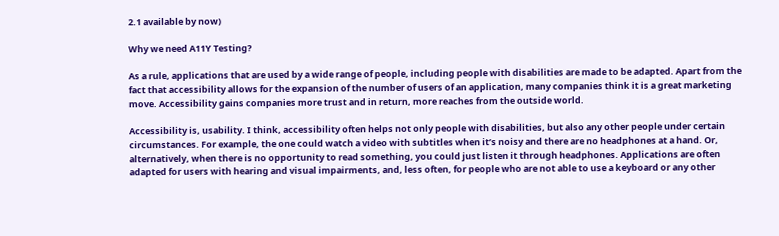2.1 available by now)

Why we need A11Y Testing?

As a rule, applications that are used by a wide range of people, including people with disabilities are made to be adapted. Apart from the fact that accessibility allows for the expansion of the number of users of an application, many companies think it is a great marketing move. Accessibility gains companies more trust and in return, more reaches from the outside world.

Accessibility is, usability. I think, accessibility often helps not only people with disabilities, but also any other people under certain circumstances. For example, the one could watch a video with subtitles when it’s noisy and there are no headphones at a hand. Or, alternatively, when there is no opportunity to read something, you could just listen it through headphones. Applications are often adapted for users with hearing and visual impairments, and, less often, for people who are not able to use a keyboard or any other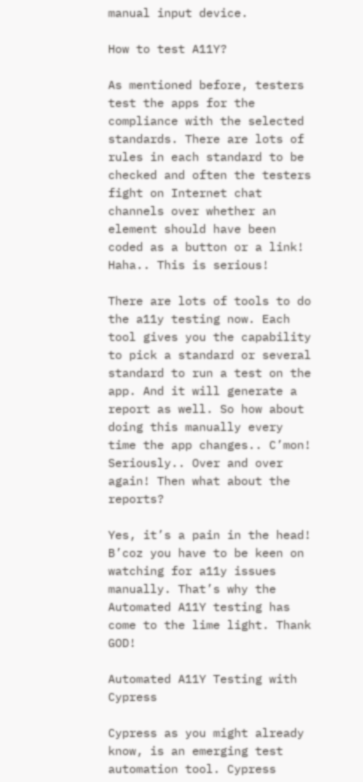manual input device.

How to test A11Y?

As mentioned before, testers test the apps for the compliance with the selected standards. There are lots of rules in each standard to be checked and often the testers fight on Internet chat channels over whether an element should have been coded as a button or a link! Haha.. This is serious!

There are lots of tools to do the a11y testing now. Each tool gives you the capability to pick a standard or several standard to run a test on the app. And it will generate a report as well. So how about doing this manually every time the app changes.. C’mon! Seriously.. Over and over again! Then what about the reports?

Yes, it’s a pain in the head! B’coz you have to be keen on watching for a11y issues manually. That’s why the Automated A11Y testing has come to the lime light. Thank GOD!

Automated A11Y Testing with Cypress

Cypress as you might already know, is an emerging test automation tool. Cypress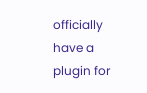officially have a plugin for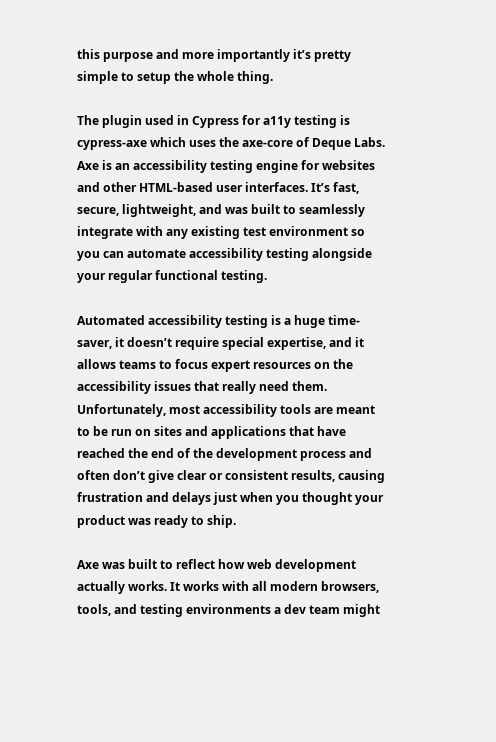this purpose and more importantly it’s pretty simple to setup the whole thing.

The plugin used in Cypress for a11y testing is cypress-axe which uses the axe-core of Deque Labs. Axe is an accessibility testing engine for websites and other HTML-based user interfaces. It’s fast, secure, lightweight, and was built to seamlessly integrate with any existing test environment so you can automate accessibility testing alongside your regular functional testing.

Automated accessibility testing is a huge time-saver, it doesn’t require special expertise, and it allows teams to focus expert resources on the accessibility issues that really need them. Unfortunately, most accessibility tools are meant to be run on sites and applications that have reached the end of the development process and often don’t give clear or consistent results, causing frustration and delays just when you thought your product was ready to ship.

Axe was built to reflect how web development actually works. It works with all modern browsers, tools, and testing environments a dev team might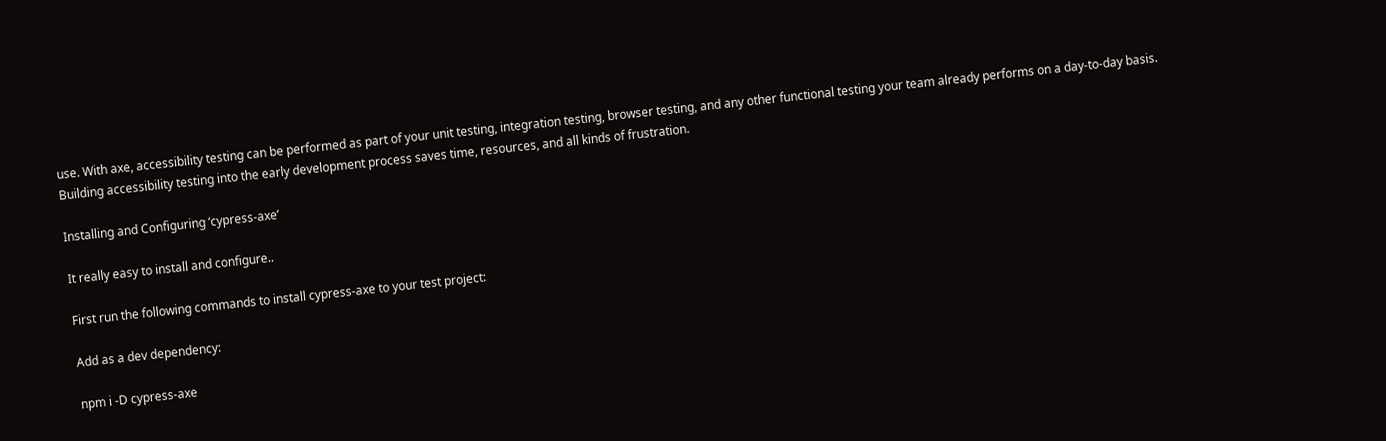use. With axe, accessibility testing can be performed as part of your unit testing, integration testing, browser testing, and any other functional testing your team already performs on a day-to-day basis. Building accessibility testing into the early development process saves time, resources, and all kinds of frustration.

Installing and Configuring ‘cypress-axe’

It really easy to install and configure..

First run the following commands to install cypress-axe to your test project:

Add as a dev dependency:

npm i -D cypress-axe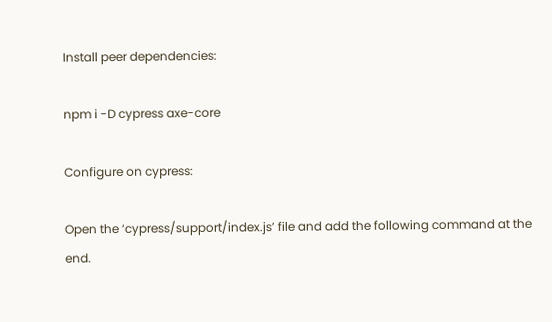Install peer dependencies:

npm i -D cypress axe-core

Configure on cypress:

Open the ‘cypress/support/index.js’ file and add the following command at the end.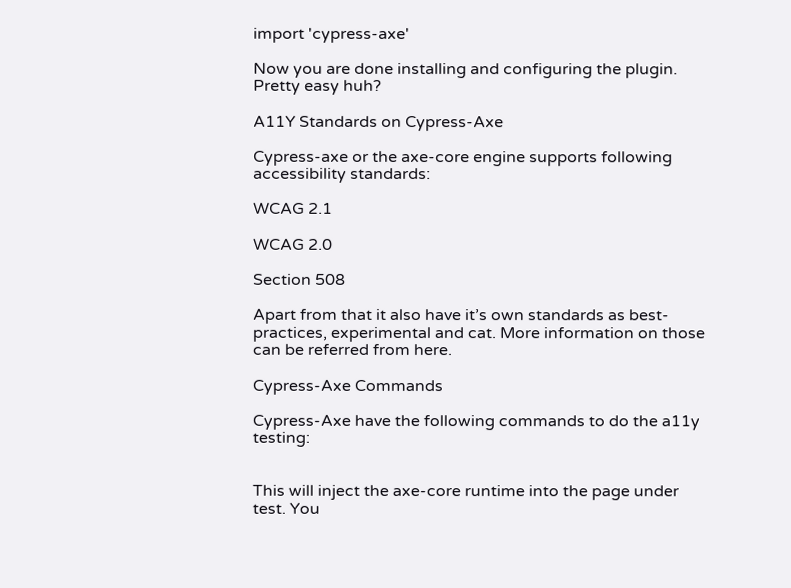import 'cypress-axe'

Now you are done installing and configuring the plugin. Pretty easy huh?

A11Y Standards on Cypress-Axe

Cypress-axe or the axe-core engine supports following accessibility standards:

WCAG 2.1

WCAG 2.0

Section 508

Apart from that it also have it’s own standards as best-practices, experimental and cat. More information on those can be referred from here.

Cypress-Axe Commands

Cypress-Axe have the following commands to do the a11y testing:


This will inject the axe-core runtime into the page under test. You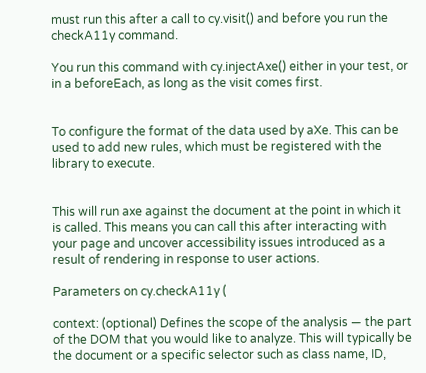must run this after a call to cy.visit() and before you run the checkA11y command.

You run this command with cy.injectAxe() either in your test, or in a beforeEach, as long as the visit comes first.


To configure the format of the data used by aXe. This can be used to add new rules, which must be registered with the library to execute.


This will run axe against the document at the point in which it is called. This means you can call this after interacting with your page and uncover accessibility issues introduced as a result of rendering in response to user actions.

Parameters on cy.checkA11y (

context: (optional) Defines the scope of the analysis — the part of the DOM that you would like to analyze. This will typically be the document or a specific selector such as class name, ID,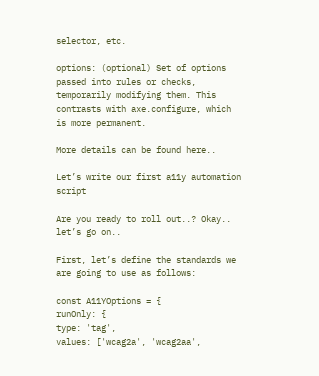selector, etc.

options: (optional) Set of options passed into rules or checks, temporarily modifying them. This contrasts with axe.configure, which is more permanent.

More details can be found here..

Let’s write our first a11y automation script

Are you ready to roll out..? Okay.. let’s go on..

First, let’s define the standards we are going to use as follows:

const A11YOptions = {
runOnly: {
type: 'tag',
values: ['wcag2a', 'wcag2aa',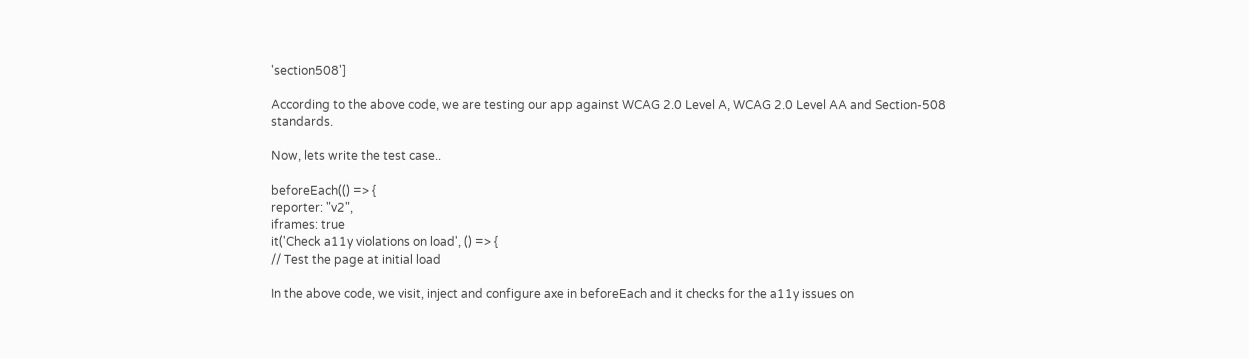'section508']

According to the above code, we are testing our app against WCAG 2.0 Level A, WCAG 2.0 Level AA and Section-508 standards.

Now, lets write the test case..

beforeEach(() => {
reporter: "v2",
iframes: true
it('Check a11y violations on load', () => {
// Test the page at initial load

In the above code, we visit, inject and configure axe in beforeEach and it checks for the a11y issues on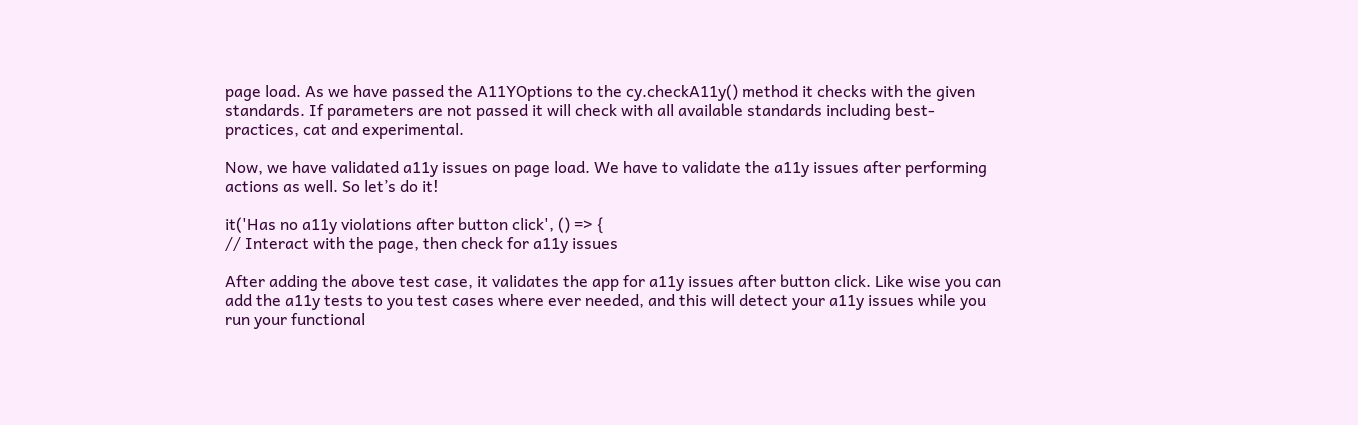page load. As we have passed the A11YOptions to the cy.checkA11y() method it checks with the given standards. If parameters are not passed it will check with all available standards including best-practices, cat and experimental.

Now, we have validated a11y issues on page load. We have to validate the a11y issues after performing actions as well. So let’s do it!

it('Has no a11y violations after button click', () => {
// Interact with the page, then check for a11y issues

After adding the above test case, it validates the app for a11y issues after button click. Like wise you can add the a11y tests to you test cases where ever needed, and this will detect your a11y issues while you run your functional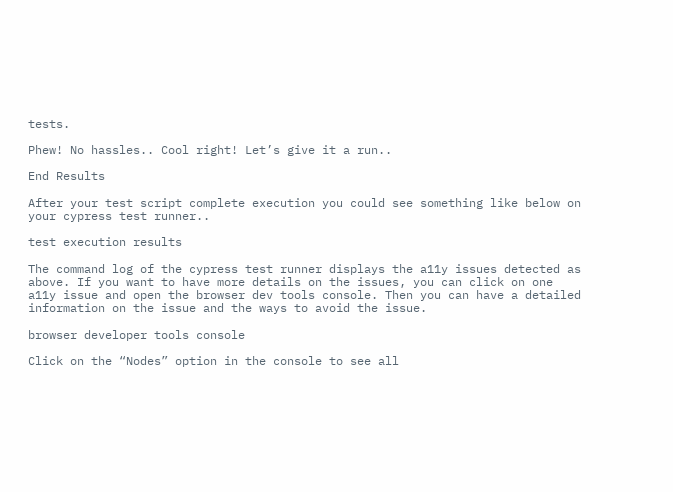tests.

Phew! No hassles.. Cool right! Let’s give it a run..

End Results

After your test script complete execution you could see something like below on your cypress test runner..

test execution results

The command log of the cypress test runner displays the a11y issues detected as above. If you want to have more details on the issues, you can click on one a11y issue and open the browser dev tools console. Then you can have a detailed information on the issue and the ways to avoid the issue.

browser developer tools console

Click on the “Nodes” option in the console to see all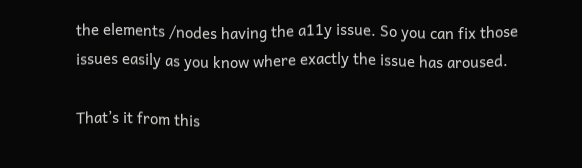the elements /nodes having the a11y issue. So you can fix those issues easily as you know where exactly the issue has aroused.

That’s it from this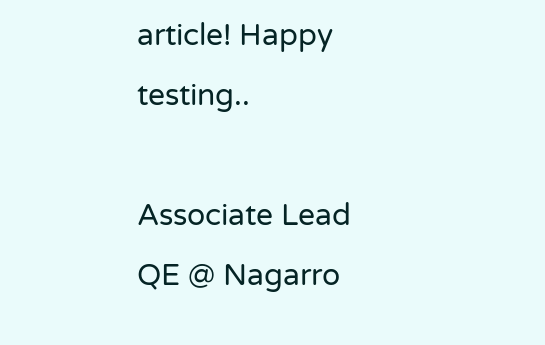article! Happy testing..

Associate Lead QE @ Nagarro